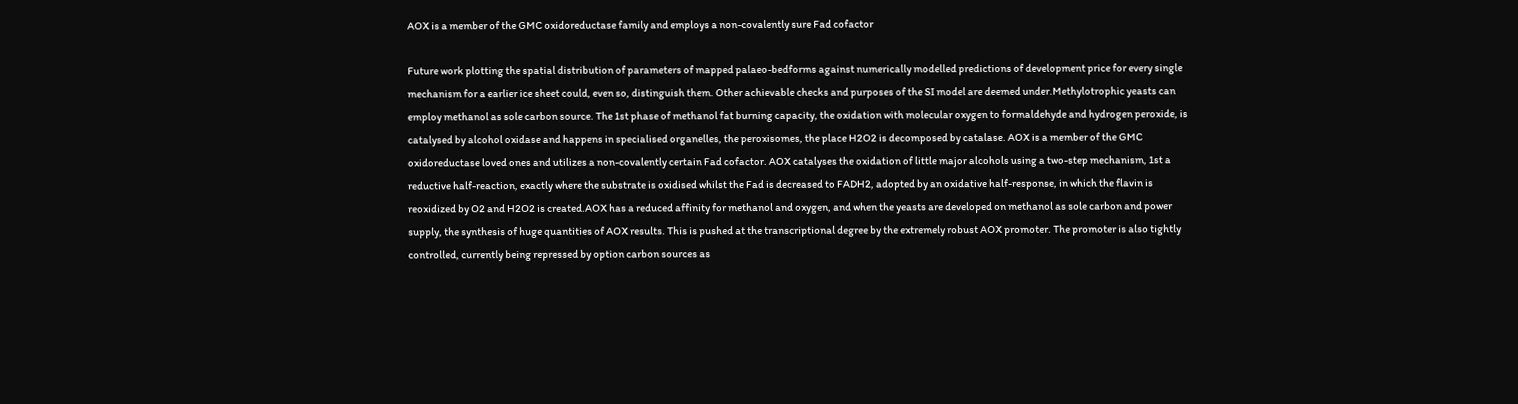AOX is a member of the GMC oxidoreductase family and employs a non-covalently sure Fad cofactor

Future work plotting the spatial distribution of parameters of mapped palaeo-bedforms against numerically modelled predictions of development price for every single mechanism for a earlier ice sheet could, even so, distinguish them. Other achievable checks and purposes of the SI model are deemed under.Methylotrophic yeasts can employ methanol as sole carbon source. The 1st phase of methanol fat burning capacity, the oxidation with molecular oxygen to formaldehyde and hydrogen peroxide, is catalysed by alcohol oxidase and happens in specialised organelles, the peroxisomes, the place H2O2 is decomposed by catalase. AOX is a member of the GMC oxidoreductase loved ones and utilizes a non-covalently certain Fad cofactor. AOX catalyses the oxidation of little major alcohols using a two-step mechanism, 1st a reductive half-reaction, exactly where the substrate is oxidised whilst the Fad is decreased to FADH2, adopted by an oxidative half-response, in which the flavin is reoxidized by O2 and H2O2 is created.AOX has a reduced affinity for methanol and oxygen, and when the yeasts are developed on methanol as sole carbon and power supply, the synthesis of huge quantities of AOX results. This is pushed at the transcriptional degree by the extremely robust AOX promoter. The promoter is also tightly controlled, currently being repressed by option carbon sources as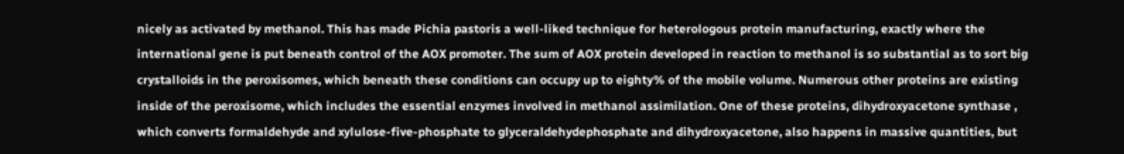nicely as activated by methanol. This has made Pichia pastoris a well-liked technique for heterologous protein manufacturing, exactly where the international gene is put beneath control of the AOX promoter. The sum of AOX protein developed in reaction to methanol is so substantial as to sort big crystalloids in the peroxisomes, which beneath these conditions can occupy up to eighty% of the mobile volume. Numerous other proteins are existing inside of the peroxisome, which includes the essential enzymes involved in methanol assimilation. One of these proteins, dihydroxyacetone synthase , which converts formaldehyde and xylulose-five-phosphate to glyceraldehydephosphate and dihydroxyacetone, also happens in massive quantities, but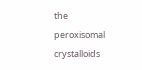the peroxisomal crystalloids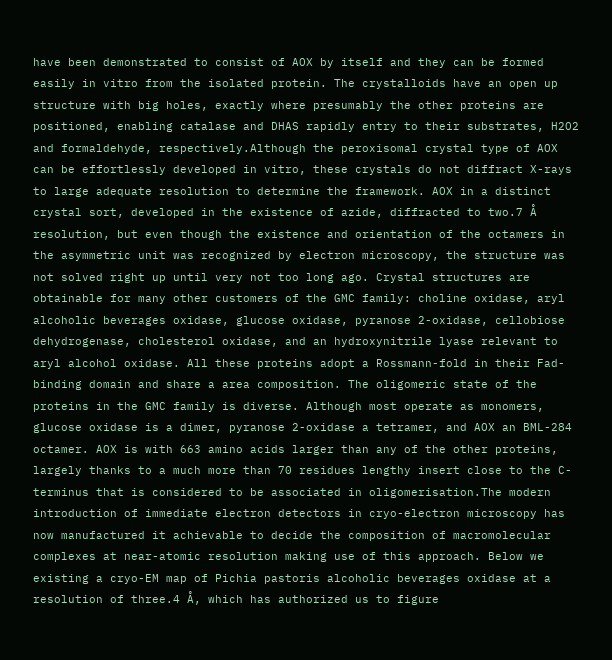have been demonstrated to consist of AOX by itself and they can be formed easily in vitro from the isolated protein. The crystalloids have an open up structure with big holes, exactly where presumably the other proteins are positioned, enabling catalase and DHAS rapidly entry to their substrates, H2O2 and formaldehyde, respectively.Although the peroxisomal crystal type of AOX can be effortlessly developed in vitro, these crystals do not diffract X-rays to large adequate resolution to determine the framework. AOX in a distinct crystal sort, developed in the existence of azide, diffracted to two.7 Å resolution, but even though the existence and orientation of the octamers in the asymmetric unit was recognized by electron microscopy, the structure was not solved right up until very not too long ago. Crystal structures are obtainable for many other customers of the GMC family: choline oxidase, aryl alcoholic beverages oxidase, glucose oxidase, pyranose 2-oxidase, cellobiose dehydrogenase, cholesterol oxidase, and an hydroxynitrile lyase relevant to aryl alcohol oxidase. All these proteins adopt a Rossmann-fold in their Fad-binding domain and share a area composition. The oligomeric state of the proteins in the GMC family is diverse. Although most operate as monomers, glucose oxidase is a dimer, pyranose 2-oxidase a tetramer, and AOX an BML-284 octamer. AOX is with 663 amino acids larger than any of the other proteins, largely thanks to a much more than 70 residues lengthy insert close to the C-terminus that is considered to be associated in oligomerisation.The modern introduction of immediate electron detectors in cryo-electron microscopy has now manufactured it achievable to decide the composition of macromolecular complexes at near-atomic resolution making use of this approach. Below we existing a cryo-EM map of Pichia pastoris alcoholic beverages oxidase at a resolution of three.4 Å, which has authorized us to figure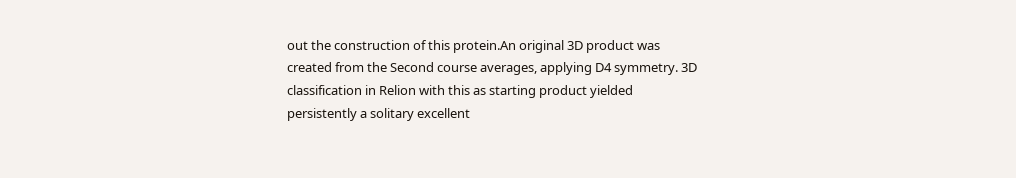out the construction of this protein.An original 3D product was created from the Second course averages, applying D4 symmetry. 3D classification in Relion with this as starting product yielded persistently a solitary excellent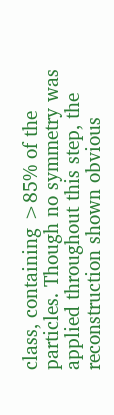class, containing >85% of the particles. Though no symmetry was applied throughout this step, the reconstruction shown obvious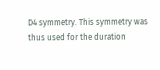D4 symmetry. This symmetry was thus used for the duration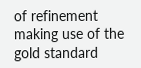of refinement making use of the gold standard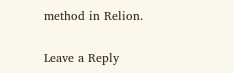method in Relion.

Leave a Reply